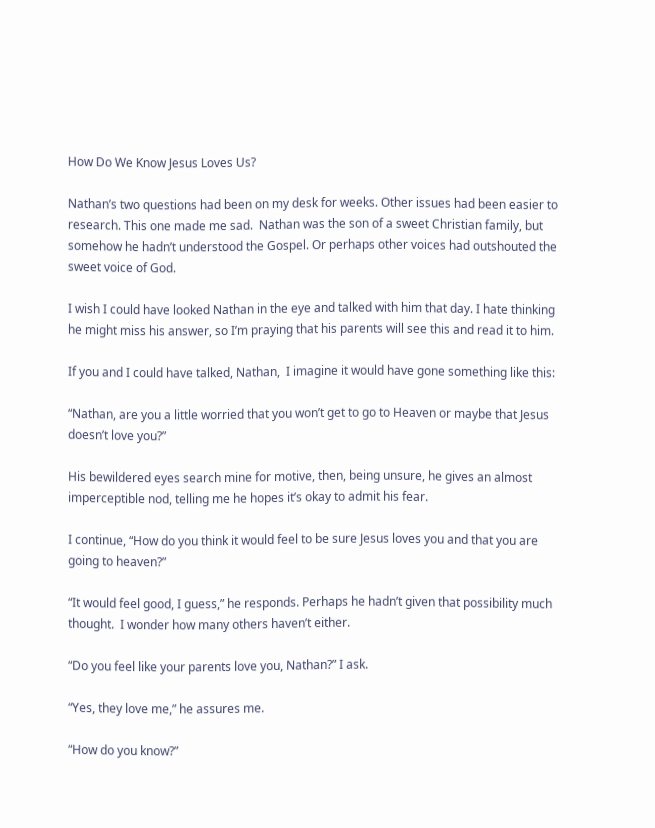How Do We Know Jesus Loves Us?

Nathan’s two questions had been on my desk for weeks. Other issues had been easier to research. This one made me sad.  Nathan was the son of a sweet Christian family, but somehow he hadn’t understood the Gospel. Or perhaps other voices had outshouted the sweet voice of God.

I wish I could have looked Nathan in the eye and talked with him that day. I hate thinking he might miss his answer, so I’m praying that his parents will see this and read it to him.

If you and I could have talked, Nathan,  I imagine it would have gone something like this:

“Nathan, are you a little worried that you won’t get to go to Heaven or maybe that Jesus doesn’t love you?”

His bewildered eyes search mine for motive, then, being unsure, he gives an almost imperceptible nod, telling me he hopes it’s okay to admit his fear.

I continue, “How do you think it would feel to be sure Jesus loves you and that you are going to heaven?”

“It would feel good, I guess,” he responds. Perhaps he hadn’t given that possibility much thought.  I wonder how many others haven’t either.

“Do you feel like your parents love you, Nathan?” I ask.

“Yes, they love me,” he assures me.

“How do you know?”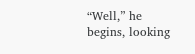“Well,” he begins, looking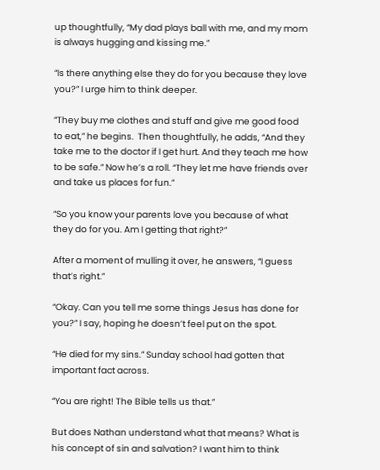up thoughtfully, “My dad plays ball with me, and my mom is always hugging and kissing me.”

“Is there anything else they do for you because they love you?” I urge him to think deeper.

“They buy me clothes and stuff and give me good food to eat,” he begins.  Then thoughtfully, he adds, “And they take me to the doctor if I get hurt. And they teach me how to be safe.” Now he’s a roll. “They let me have friends over and take us places for fun.”

“So you know your parents love you because of what they do for you. Am I getting that right?”

After a moment of mulling it over, he answers, “I guess that’s right.”

“Okay. Can you tell me some things Jesus has done for you?” I say, hoping he doesn’t feel put on the spot.

“He died for my sins.” Sunday school had gotten that important fact across.

“You are right! The Bible tells us that.”

But does Nathan understand what that means? What is his concept of sin and salvation? I want him to think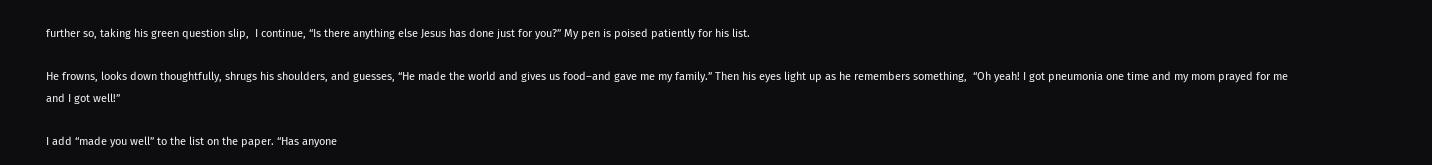further so, taking his green question slip,  I continue, “Is there anything else Jesus has done just for you?” My pen is poised patiently for his list.

He frowns, looks down thoughtfully, shrugs his shoulders, and guesses, “He made the world and gives us food–and gave me my family.” Then his eyes light up as he remembers something,  “Oh yeah! I got pneumonia one time and my mom prayed for me and I got well!”

I add “made you well” to the list on the paper. “Has anyone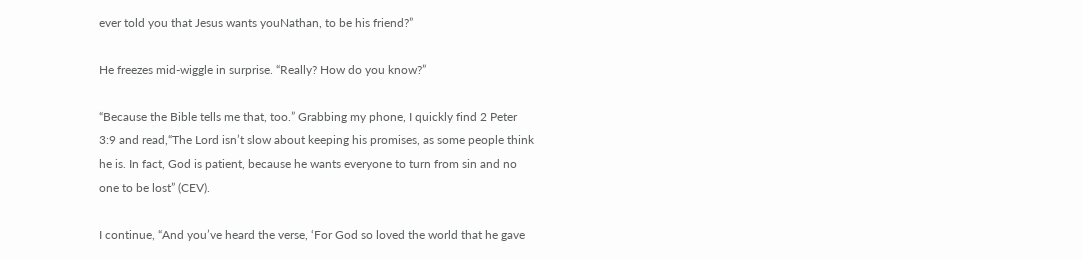ever told you that Jesus wants youNathan, to be his friend?”

He freezes mid-wiggle in surprise. “Really? How do you know?”

“Because the Bible tells me that, too.” Grabbing my phone, I quickly find 2 Peter 3:9 and read,“The Lord isn’t slow about keeping his promises, as some people think he is. In fact, God is patient, because he wants everyone to turn from sin and no one to be lost” (CEV).

I continue, “And you’ve heard the verse, ‘For God so loved the world that he gave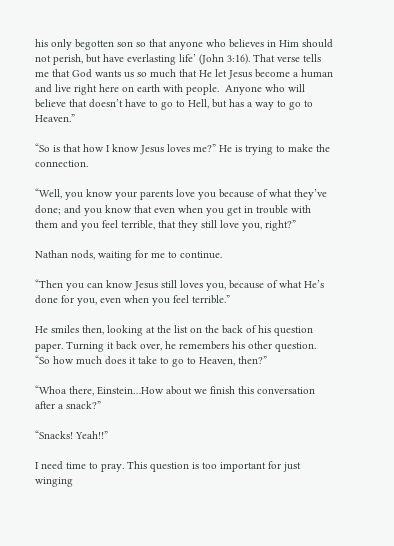his only begotten son so that anyone who believes in Him should not perish, but have everlasting life’ (John 3:16). That verse tells me that God wants us so much that He let Jesus become a human and live right here on earth with people.  Anyone who will believe that doesn’t have to go to Hell, but has a way to go to Heaven.”

“So is that how I know Jesus loves me?” He is trying to make the connection.

“Well, you know your parents love you because of what they’ve done; and you know that even when you get in trouble with them and you feel terrible, that they still love you, right?”

Nathan nods, waiting for me to continue.

“Then you can know Jesus still loves you, because of what He’s done for you, even when you feel terrible.”

He smiles then, looking at the list on the back of his question paper. Turning it back over, he remembers his other question.  “So how much does it take to go to Heaven, then?”

“Whoa there, Einstein…How about we finish this conversation after a snack?”

“Snacks! Yeah!!”

I need time to pray. This question is too important for just winging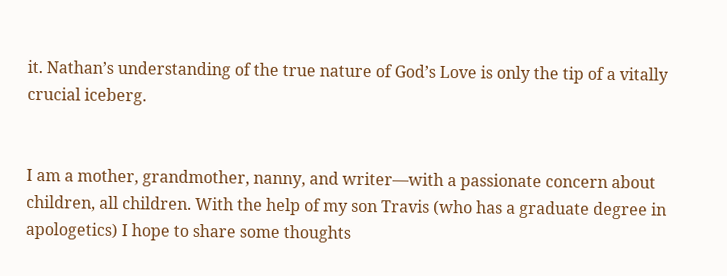it. Nathan’s understanding of the true nature of God’s Love is only the tip of a vitally crucial iceberg.


I am a mother, grandmother, nanny, and writer—with a passionate concern about children, all children. With the help of my son Travis (who has a graduate degree in apologetics) I hope to share some thoughts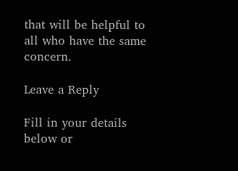that will be helpful to all who have the same concern.

Leave a Reply

Fill in your details below or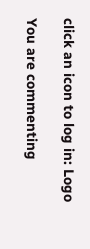click an icon to log in: Logo

You are commenting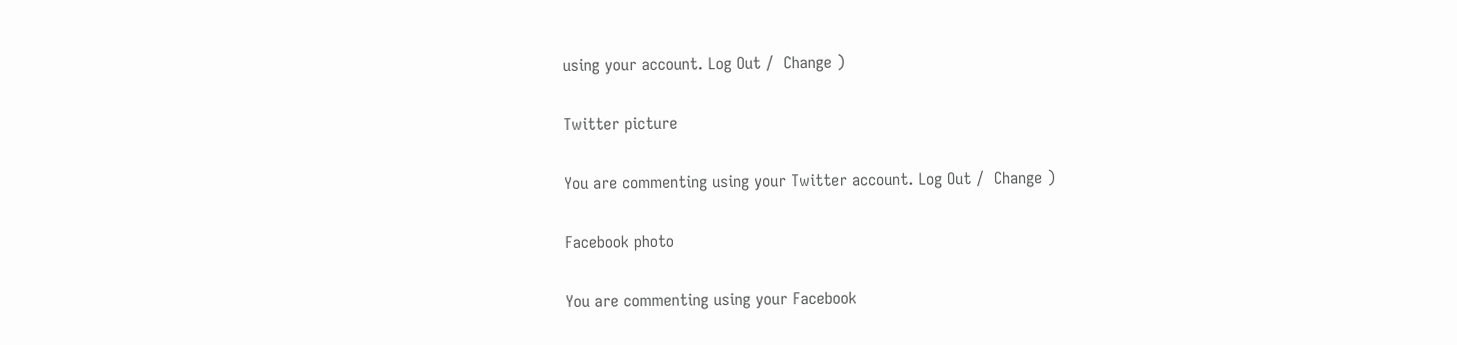using your account. Log Out /  Change )

Twitter picture

You are commenting using your Twitter account. Log Out /  Change )

Facebook photo

You are commenting using your Facebook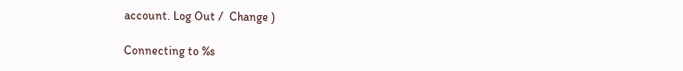account. Log Out /  Change )

Connecting to %s